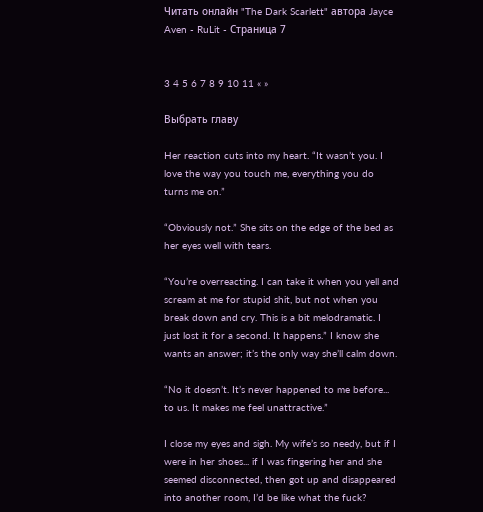Читать онлайн "The Dark Scarlett" автора Jayce Aven - RuLit - Страница 7


3 4 5 6 7 8 9 10 11 « »

Выбрать главу

Her reaction cuts into my heart. “It wasn’t you. I love the way you touch me, everything you do turns me on.”

“Obviously not.” She sits on the edge of the bed as her eyes well with tears.

“You’re overreacting. I can take it when you yell and scream at me for stupid shit, but not when you break down and cry. This is a bit melodramatic. I just lost it for a second. It happens.” I know she wants an answer; it’s the only way she’ll calm down.

“No it doesn’t. It’s never happened to me before... to us. It makes me feel unattractive.”

I close my eyes and sigh. My wife’s so needy, but if I were in her shoes... if I was fingering her and she seemed disconnected, then got up and disappeared into another room, I’d be like what the fuck?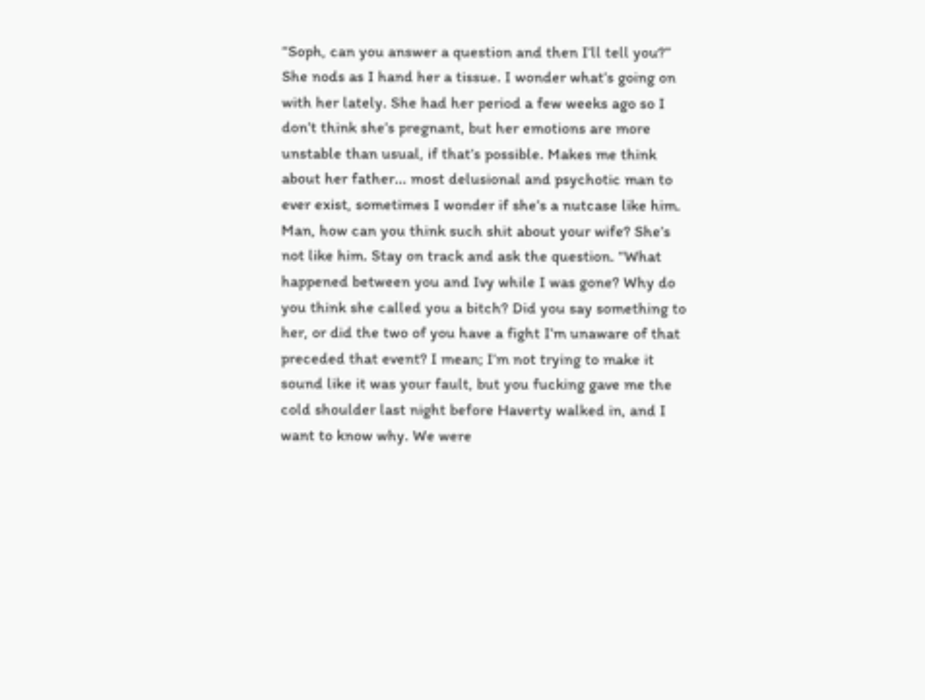“Soph, can you answer a question and then I’ll tell you?” She nods as I hand her a tissue. I wonder what’s going on with her lately. She had her period a few weeks ago so I don’t think she’s pregnant, but her emotions are more unstable than usual, if that’s possible. Makes me think about her father... most delusional and psychotic man to ever exist, sometimes I wonder if she’s a nutcase like him. Man, how can you think such shit about your wife? She’s not like him. Stay on track and ask the question. “What happened between you and Ivy while I was gone? Why do you think she called you a bitch? Did you say something to her, or did the two of you have a fight I’m unaware of that preceded that event? I mean; I’m not trying to make it sound like it was your fault, but you fucking gave me the cold shoulder last night before Haverty walked in, and I want to know why. We were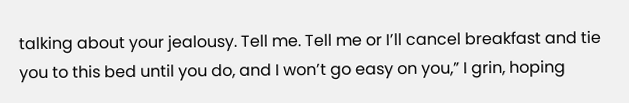talking about your jealousy. Tell me. Tell me or I’ll cancel breakfast and tie you to this bed until you do, and I won’t go easy on you,” I grin, hoping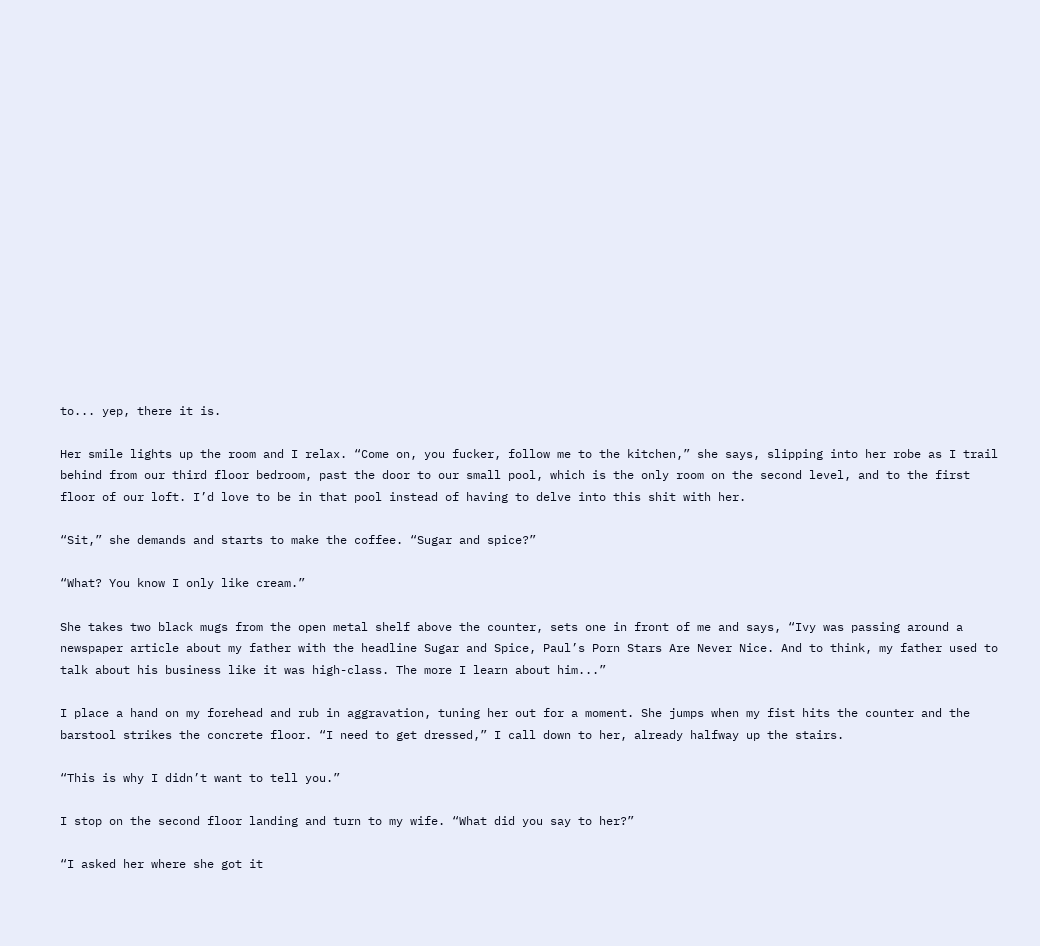to... yep, there it is.

Her smile lights up the room and I relax. “Come on, you fucker, follow me to the kitchen,” she says, slipping into her robe as I trail behind from our third floor bedroom, past the door to our small pool, which is the only room on the second level, and to the first floor of our loft. I’d love to be in that pool instead of having to delve into this shit with her.

“Sit,” she demands and starts to make the coffee. “Sugar and spice?”

“What? You know I only like cream.”

She takes two black mugs from the open metal shelf above the counter, sets one in front of me and says, “Ivy was passing around a newspaper article about my father with the headline Sugar and Spice, Paul’s Porn Stars Are Never Nice. And to think, my father used to talk about his business like it was high-class. The more I learn about him...”

I place a hand on my forehead and rub in aggravation, tuning her out for a moment. She jumps when my fist hits the counter and the barstool strikes the concrete floor. “I need to get dressed,” I call down to her, already halfway up the stairs.

“This is why I didn’t want to tell you.”

I stop on the second floor landing and turn to my wife. “What did you say to her?”

“I asked her where she got it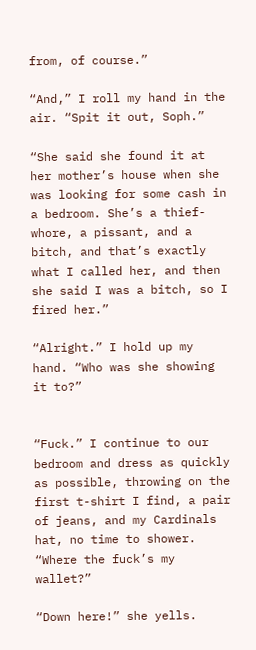from, of course.”

“And,” I roll my hand in the air. “Spit it out, Soph.”

“She said she found it at her mother’s house when she was looking for some cash in a bedroom. She’s a thief-whore, a pissant, and a bitch, and that’s exactly what I called her, and then she said I was a bitch, so I fired her.”

“Alright.” I hold up my hand. “Who was she showing it to?”


“Fuck.” I continue to our bedroom and dress as quickly as possible, throwing on the first t-shirt I find, a pair of jeans, and my Cardinals hat, no time to shower. “Where the fuck’s my wallet?”

“Down here!” she yells.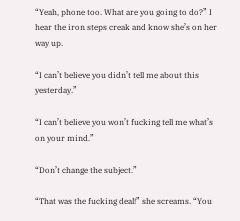“Yeah, phone too. What are you going to do?” I hear the iron steps creak and know she’s on her way up.

“I can’t believe you didn’t tell me about this yesterday.”

“I can’t believe you won’t fucking tell me what’s on your mind.”

“Don’t change the subject.”

“That was the fucking deal!” she screams. “You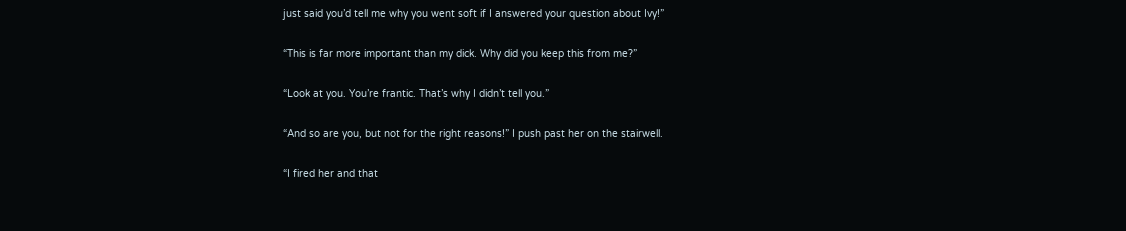just said you’d tell me why you went soft if I answered your question about Ivy!”

“This is far more important than my dick. Why did you keep this from me?”

“Look at you. You’re frantic. That’s why I didn’t tell you.”

“And so are you, but not for the right reasons!” I push past her on the stairwell.

“I fired her and that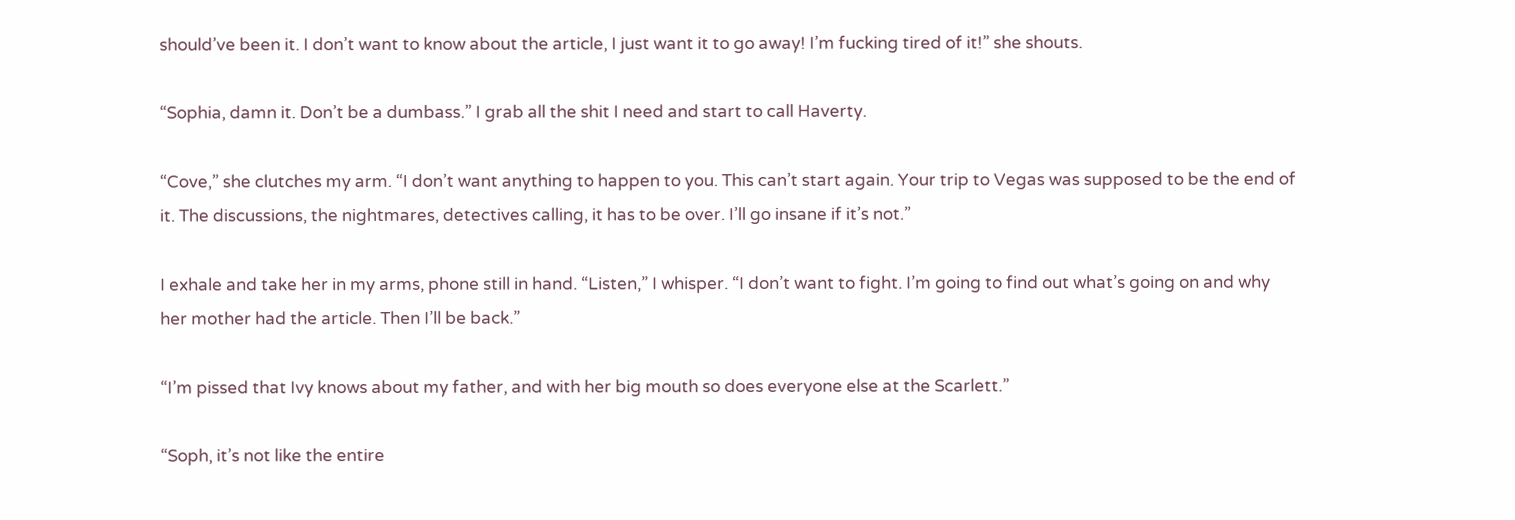should’ve been it. I don’t want to know about the article, I just want it to go away! I’m fucking tired of it!” she shouts.

“Sophia, damn it. Don’t be a dumbass.” I grab all the shit I need and start to call Haverty.

“Cove,” she clutches my arm. “I don’t want anything to happen to you. This can’t start again. Your trip to Vegas was supposed to be the end of it. The discussions, the nightmares, detectives calling, it has to be over. I’ll go insane if it’s not.”

I exhale and take her in my arms, phone still in hand. “Listen,” I whisper. “I don’t want to fight. I’m going to find out what’s going on and why her mother had the article. Then I’ll be back.”

“I’m pissed that Ivy knows about my father, and with her big mouth so does everyone else at the Scarlett.”

“Soph, it’s not like the entire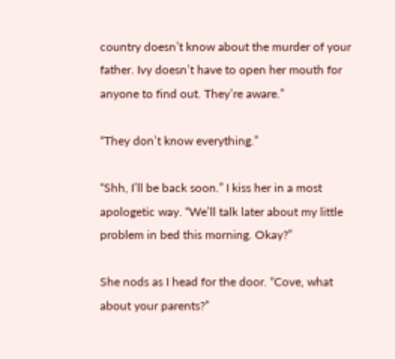country doesn’t know about the murder of your father. Ivy doesn’t have to open her mouth for anyone to find out. They’re aware.”

“They don’t know everything.”

“Shh, I’ll be back soon.” I kiss her in a most apologetic way. “We’ll talk later about my little problem in bed this morning. Okay?”

She nods as I head for the door. “Cove, what about your parents?”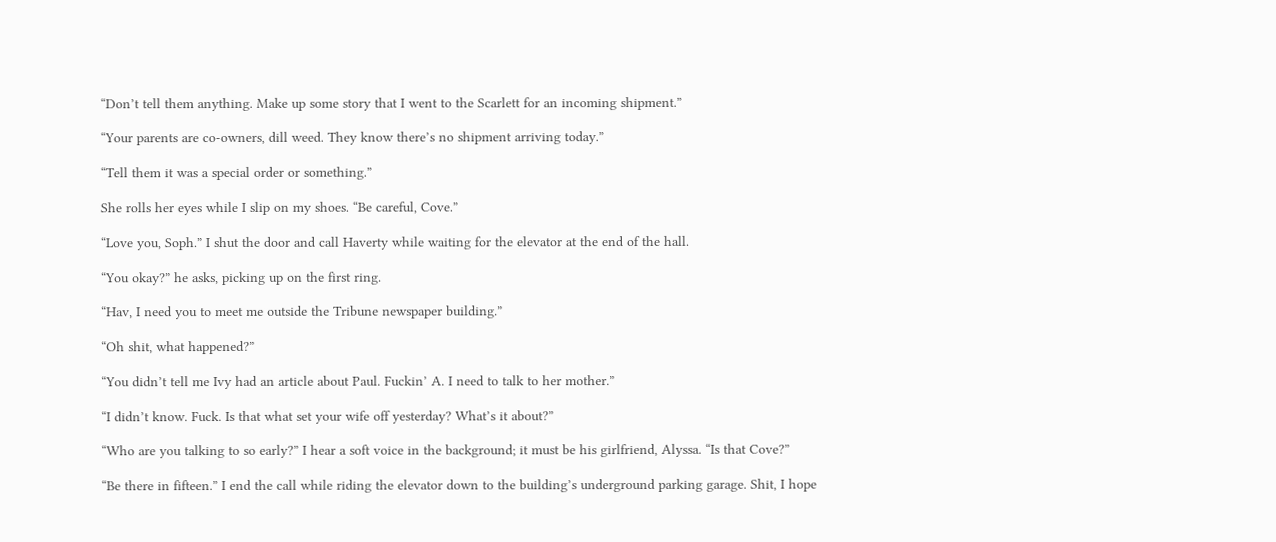“Don’t tell them anything. Make up some story that I went to the Scarlett for an incoming shipment.”

“Your parents are co-owners, dill weed. They know there’s no shipment arriving today.”

“Tell them it was a special order or something.”

She rolls her eyes while I slip on my shoes. “Be careful, Cove.”

“Love you, Soph.” I shut the door and call Haverty while waiting for the elevator at the end of the hall.

“You okay?” he asks, picking up on the first ring.

“Hav, I need you to meet me outside the Tribune newspaper building.”

“Oh shit, what happened?”

“You didn’t tell me Ivy had an article about Paul. Fuckin’ A. I need to talk to her mother.”

“I didn’t know. Fuck. Is that what set your wife off yesterday? What’s it about?”

“Who are you talking to so early?” I hear a soft voice in the background; it must be his girlfriend, Alyssa. “Is that Cove?”

“Be there in fifteen.” I end the call while riding the elevator down to the building’s underground parking garage. Shit, I hope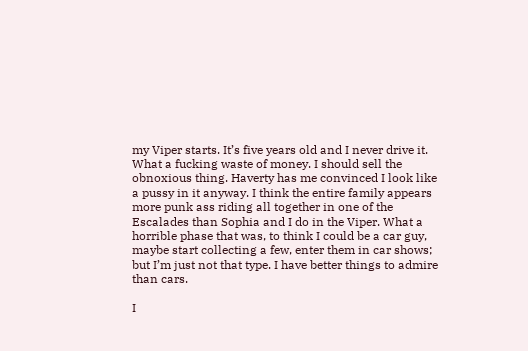my Viper starts. It’s five years old and I never drive it. What a fucking waste of money. I should sell the obnoxious thing. Haverty has me convinced I look like a pussy in it anyway. I think the entire family appears more punk ass riding all together in one of the Escalades than Sophia and I do in the Viper. What a horrible phase that was, to think I could be a car guy, maybe start collecting a few, enter them in car shows; but I’m just not that type. I have better things to admire than cars.

I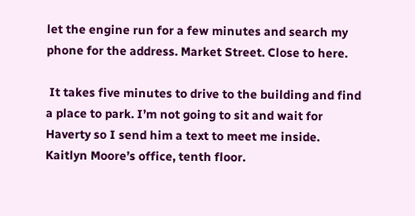let the engine run for a few minutes and search my phone for the address. Market Street. Close to here.

 It takes five minutes to drive to the building and find a place to park. I’m not going to sit and wait for Haverty so I send him a text to meet me inside. Kaitlyn Moore’s office, tenth floor.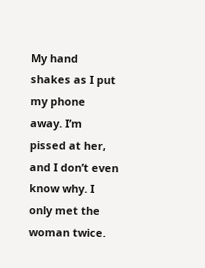My hand shakes as I put my phone away. I’m pissed at her, and I don’t even know why. I only met the woman twice.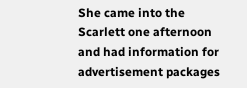She came into the Scarlett one afternoon and had information for advertisement packages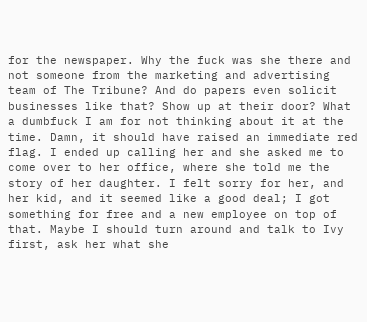for the newspaper. Why the fuck was she there and not someone from the marketing and advertising team of The Tribune? And do papers even solicit businesses like that? Show up at their door? What a dumbfuck I am for not thinking about it at the time. Damn, it should have raised an immediate red flag. I ended up calling her and she asked me to come over to her office, where she told me the story of her daughter. I felt sorry for her, and her kid, and it seemed like a good deal; I got something for free and a new employee on top of that. Maybe I should turn around and talk to Ivy first, ask her what she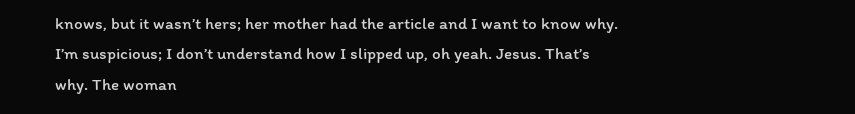knows, but it wasn’t hers; her mother had the article and I want to know why. I’m suspicious; I don’t understand how I slipped up, oh yeah. Jesus. That’s why. The woman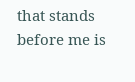that stands before me is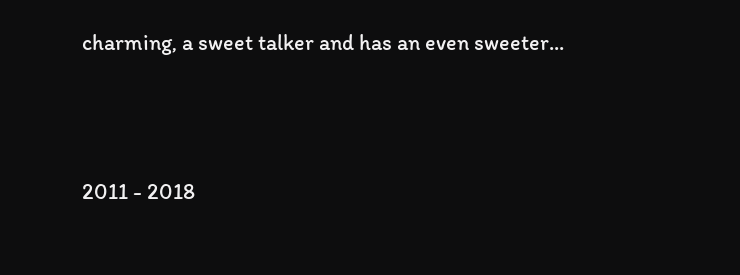charming, a sweet talker and has an even sweeter...



2011 - 2018